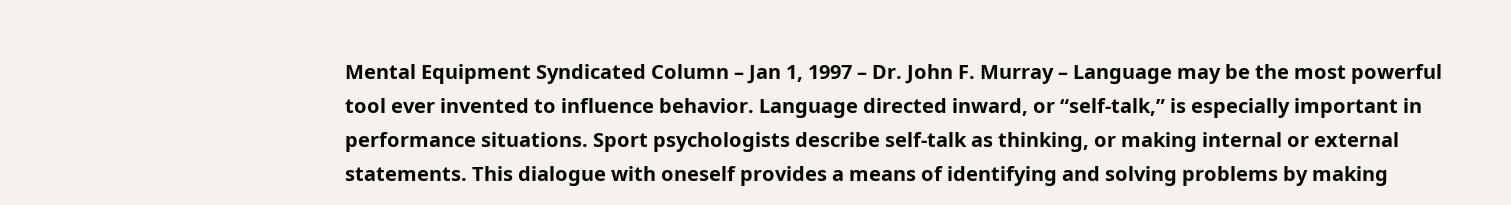Mental Equipment Syndicated Column – Jan 1, 1997 – Dr. John F. Murray – Language may be the most powerful tool ever invented to influence behavior. Language directed inward, or “self-talk,” is especially important in performance situations. Sport psychologists describe self-talk as thinking, or making internal or external statements. This dialogue with oneself provides a means of identifying and solving problems by making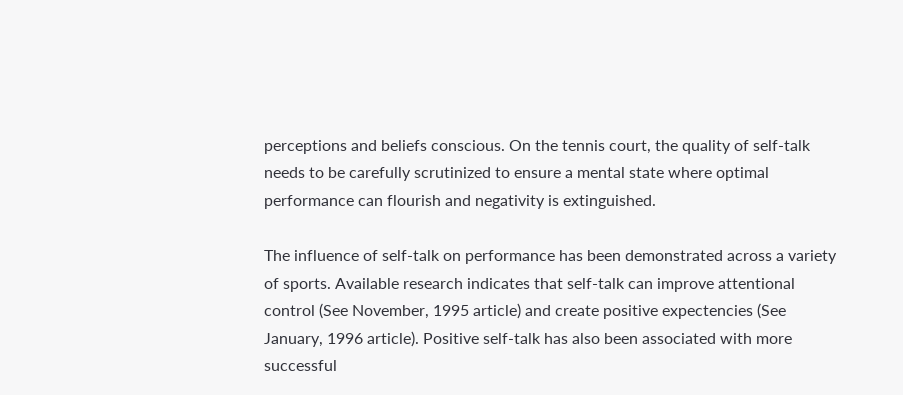perceptions and beliefs conscious. On the tennis court, the quality of self-talk needs to be carefully scrutinized to ensure a mental state where optimal performance can flourish and negativity is extinguished.

The influence of self-talk on performance has been demonstrated across a variety of sports. Available research indicates that self-talk can improve attentional control (See November, 1995 article) and create positive expectencies (See January, 1996 article). Positive self-talk has also been associated with more successful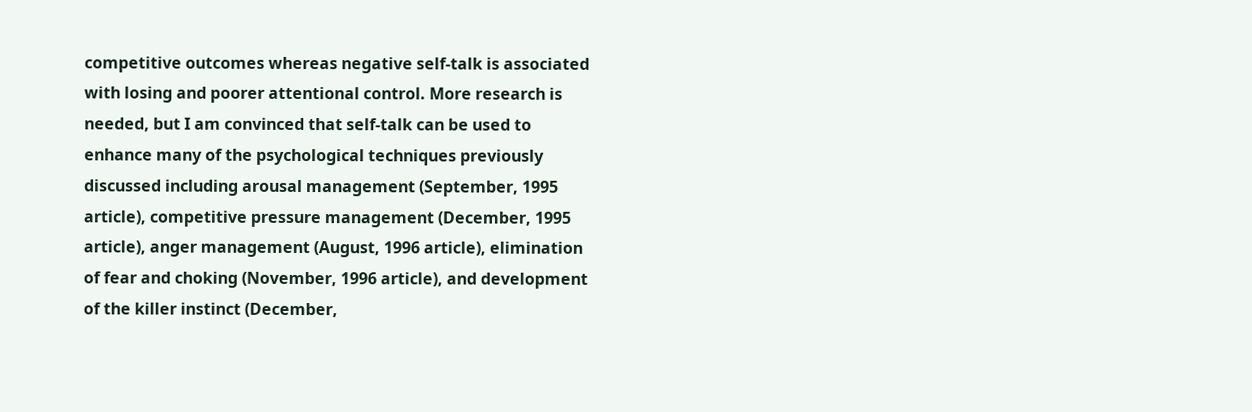competitive outcomes whereas negative self-talk is associated with losing and poorer attentional control. More research is needed, but I am convinced that self-talk can be used to enhance many of the psychological techniques previously discussed including arousal management (September, 1995 article), competitive pressure management (December, 1995 article), anger management (August, 1996 article), elimination of fear and choking (November, 1996 article), and development of the killer instinct (December,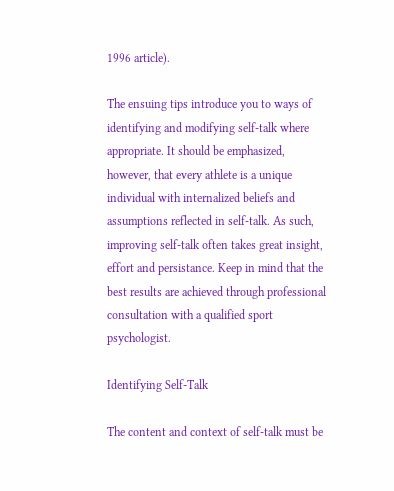1996 article).

The ensuing tips introduce you to ways of identifying and modifying self-talk where appropriate. It should be emphasized, however, that every athlete is a unique individual with internalized beliefs and assumptions reflected in self-talk. As such, improving self-talk often takes great insight, effort and persistance. Keep in mind that the best results are achieved through professional consultation with a qualified sport psychologist.

Identifying Self-Talk

The content and context of self-talk must be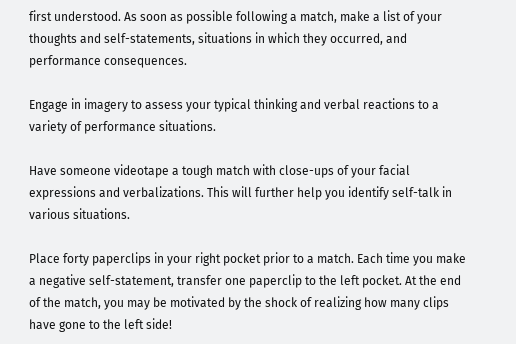first understood. As soon as possible following a match, make a list of your thoughts and self-statements, situations in which they occurred, and performance consequences.

Engage in imagery to assess your typical thinking and verbal reactions to a variety of performance situations.

Have someone videotape a tough match with close-ups of your facial expressions and verbalizations. This will further help you identify self-talk in various situations.

Place forty paperclips in your right pocket prior to a match. Each time you make a negative self-statement, transfer one paperclip to the left pocket. At the end of the match, you may be motivated by the shock of realizing how many clips have gone to the left side!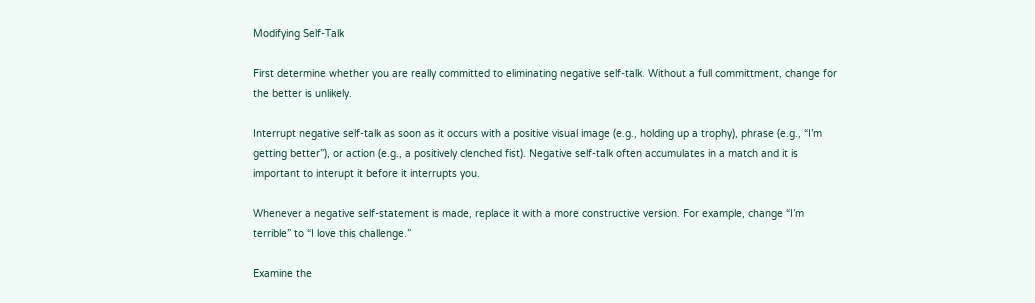Modifying Self-Talk

First determine whether you are really committed to eliminating negative self-talk. Without a full committment, change for the better is unlikely.

Interrupt negative self-talk as soon as it occurs with a positive visual image (e.g., holding up a trophy), phrase (e.g., “I’m getting better”), or action (e.g., a positively clenched fist). Negative self-talk often accumulates in a match and it is important to interupt it before it interrupts you.

Whenever a negative self-statement is made, replace it with a more constructive version. For example, change “I’m terrible” to “I love this challenge.”

Examine the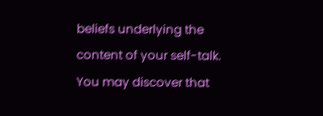beliefs underlying the content of your self-talk. You may discover that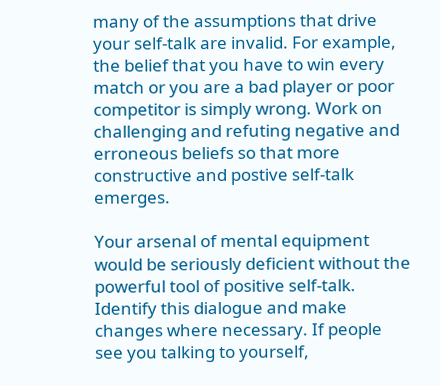many of the assumptions that drive your self-talk are invalid. For example, the belief that you have to win every match or you are a bad player or poor competitor is simply wrong. Work on challenging and refuting negative and erroneous beliefs so that more constructive and postive self-talk emerges.

Your arsenal of mental equipment would be seriously deficient without the powerful tool of positive self-talk. Identify this dialogue and make changes where necessary. If people see you talking to yourself,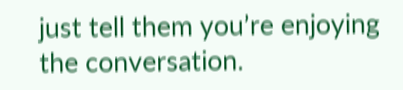just tell them you’re enjoying the conversation.